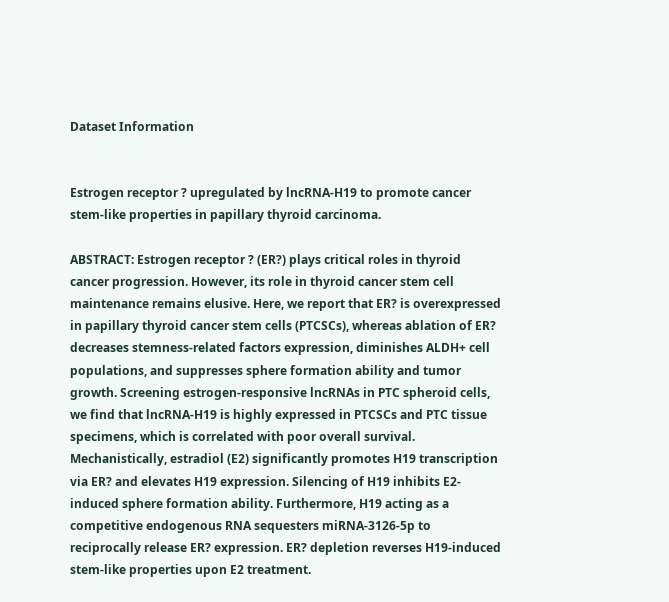Dataset Information


Estrogen receptor ? upregulated by lncRNA-H19 to promote cancer stem-like properties in papillary thyroid carcinoma.

ABSTRACT: Estrogen receptor ? (ER?) plays critical roles in thyroid cancer progression. However, its role in thyroid cancer stem cell maintenance remains elusive. Here, we report that ER? is overexpressed in papillary thyroid cancer stem cells (PTCSCs), whereas ablation of ER? decreases stemness-related factors expression, diminishes ALDH+ cell populations, and suppresses sphere formation ability and tumor growth. Screening estrogen-responsive lncRNAs in PTC spheroid cells, we find that lncRNA-H19 is highly expressed in PTCSCs and PTC tissue specimens, which is correlated with poor overall survival. Mechanistically, estradiol (E2) significantly promotes H19 transcription via ER? and elevates H19 expression. Silencing of H19 inhibits E2-induced sphere formation ability. Furthermore, H19 acting as a competitive endogenous RNA sequesters miRNA-3126-5p to reciprocally release ER? expression. ER? depletion reverses H19-induced stem-like properties upon E2 treatment.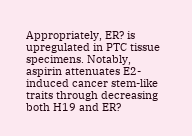Appropriately, ER? is upregulated in PTC tissue specimens. Notably, aspirin attenuates E2-induced cancer stem-like traits through decreasing both H19 and ER?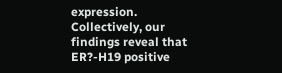expression. Collectively, our findings reveal that ER?-H19 positive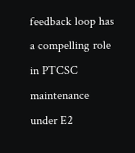feedback loop has a compelling role in PTCSC maintenance under E2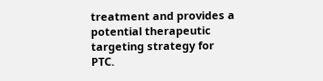treatment and provides a potential therapeutic targeting strategy for PTC.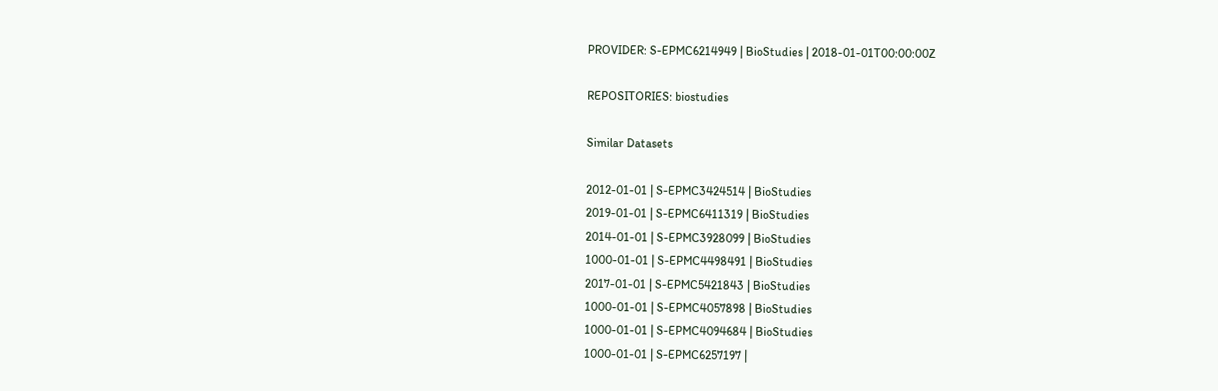PROVIDER: S-EPMC6214949 | BioStudies | 2018-01-01T00:00:00Z

REPOSITORIES: biostudies

Similar Datasets

2012-01-01 | S-EPMC3424514 | BioStudies
2019-01-01 | S-EPMC6411319 | BioStudies
2014-01-01 | S-EPMC3928099 | BioStudies
1000-01-01 | S-EPMC4498491 | BioStudies
2017-01-01 | S-EPMC5421843 | BioStudies
1000-01-01 | S-EPMC4057898 | BioStudies
1000-01-01 | S-EPMC4094684 | BioStudies
1000-01-01 | S-EPMC6257197 |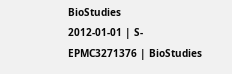BioStudies
2012-01-01 | S-EPMC3271376 | BioStudies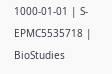1000-01-01 | S-EPMC5535718 | BioStudies